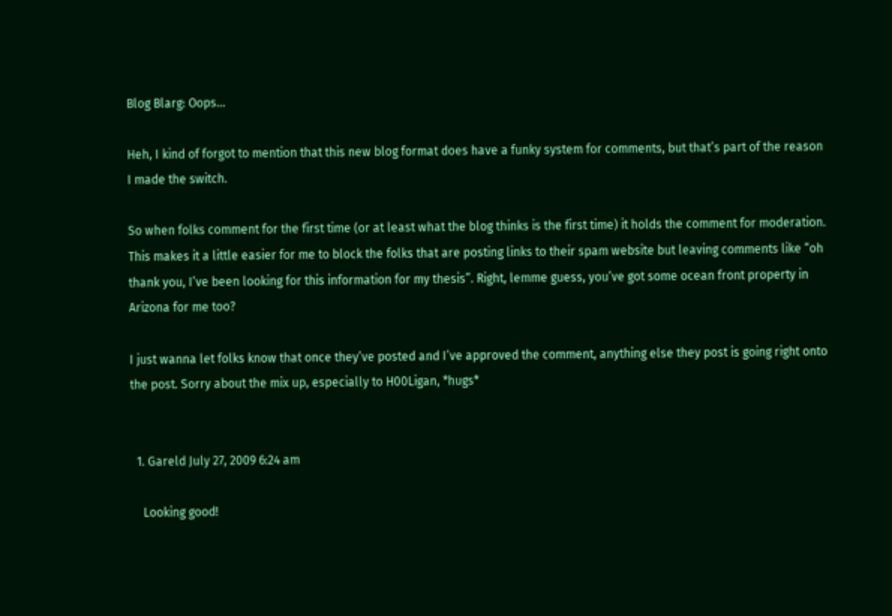Blog Blarg: Oops…

Heh, I kind of forgot to mention that this new blog format does have a funky system for comments, but that’s part of the reason I made the switch.

So when folks comment for the first time (or at least what the blog thinks is the first time) it holds the comment for moderation. This makes it a little easier for me to block the folks that are posting links to their spam website but leaving comments like “oh thank you, I’ve been looking for this information for my thesis”. Right, lemme guess, you’ve got some ocean front property in Arizona for me too?

I just wanna let folks know that once they’ve posted and I’ve approved the comment, anything else they post is going right onto the post. Sorry about the mix up, especially to H00Ligan, *hugs*


  1. Gareld July 27, 2009 6:24 am

    Looking good!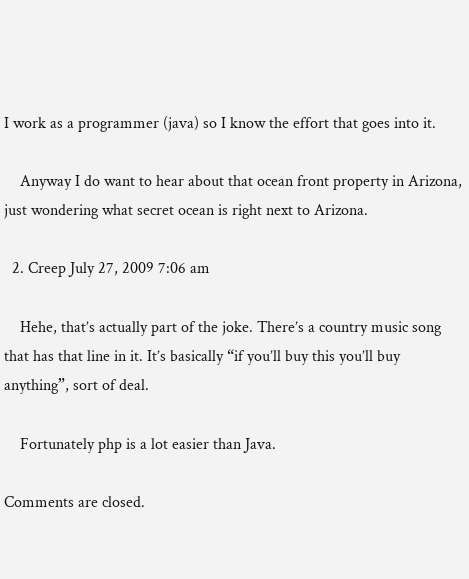I work as a programmer (java) so I know the effort that goes into it.

    Anyway I do want to hear about that ocean front property in Arizona, just wondering what secret ocean is right next to Arizona.

  2. Creep July 27, 2009 7:06 am

    Hehe, that’s actually part of the joke. There’s a country music song that has that line in it. It’s basically “if you’ll buy this you’ll buy anything”, sort of deal.

    Fortunately php is a lot easier than Java.

Comments are closed.